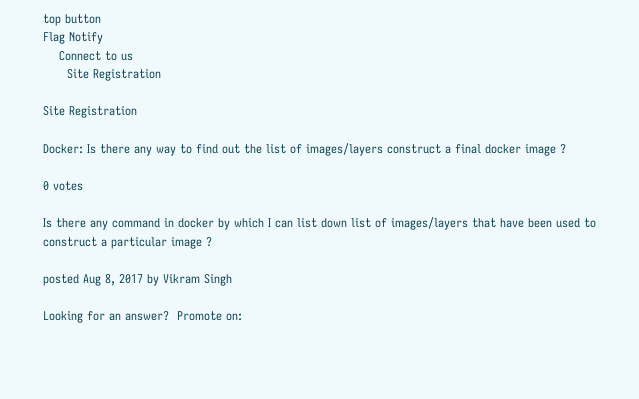top button
Flag Notify
    Connect to us
      Site Registration

Site Registration

Docker: Is there any way to find out the list of images/layers construct a final docker image ?

0 votes

Is there any command in docker by which I can list down list of images/layers that have been used to construct a particular image ?

posted Aug 8, 2017 by Vikram Singh

Looking for an answer?  Promote on: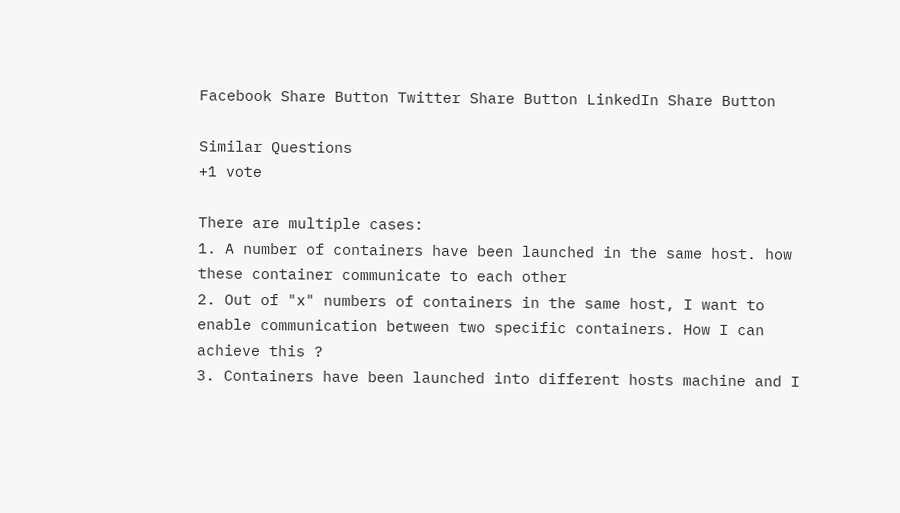Facebook Share Button Twitter Share Button LinkedIn Share Button

Similar Questions
+1 vote

There are multiple cases:
1. A number of containers have been launched in the same host. how these container communicate to each other
2. Out of "x" numbers of containers in the same host, I want to enable communication between two specific containers. How I can achieve this ?
3. Containers have been launched into different hosts machine and I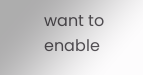want to enable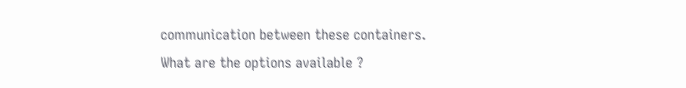communication between these containers. What are the options available ?